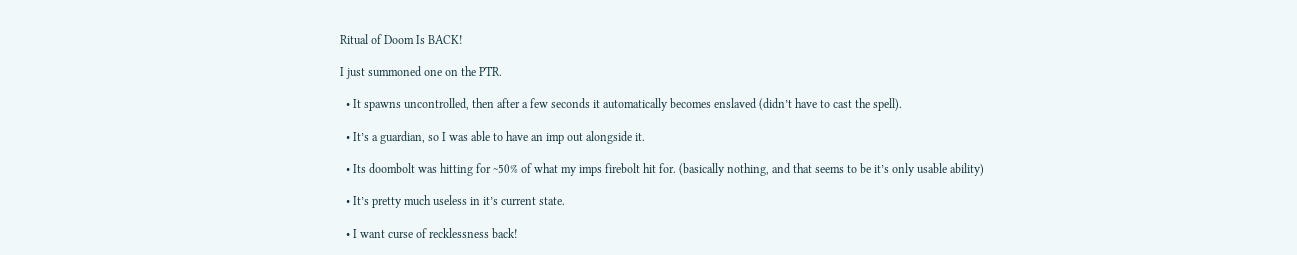Ritual of Doom Is BACK!

I just summoned one on the PTR.

  • It spawns uncontrolled, then after a few seconds it automatically becomes enslaved (didn’t have to cast the spell).

  • It’s a guardian, so I was able to have an imp out alongside it.

  • Its doombolt was hitting for ~50% of what my imps firebolt hit for. (basically nothing, and that seems to be it’s only usable ability)

  • It’s pretty much useless in it’s current state.

  • I want curse of recklessness back!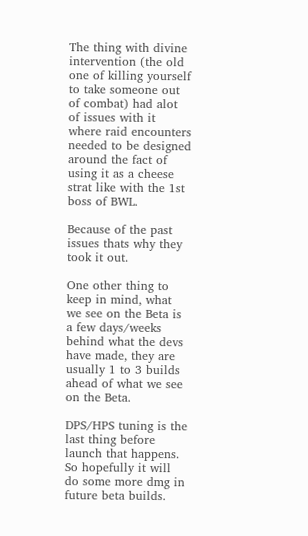The thing with divine intervention (the old one of killing yourself to take someone out of combat) had alot of issues with it where raid encounters needed to be designed around the fact of using it as a cheese strat like with the 1st boss of BWL.

Because of the past issues thats why they took it out.

One other thing to keep in mind, what we see on the Beta is a few days/weeks behind what the devs have made, they are usually 1 to 3 builds ahead of what we see on the Beta.

DPS/HPS tuning is the last thing before launch that happens. So hopefully it will do some more dmg in future beta builds.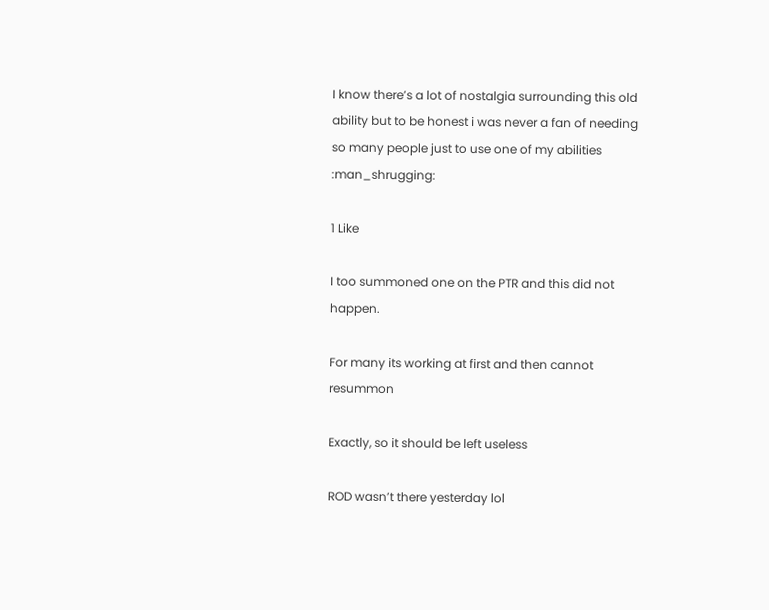I know there’s a lot of nostalgia surrounding this old ability but to be honest i was never a fan of needing so many people just to use one of my abilities :man_shrugging:

1 Like

I too summoned one on the PTR and this did not happen.

For many its working at first and then cannot resummon

Exactly, so it should be left useless

ROD wasn’t there yesterday lol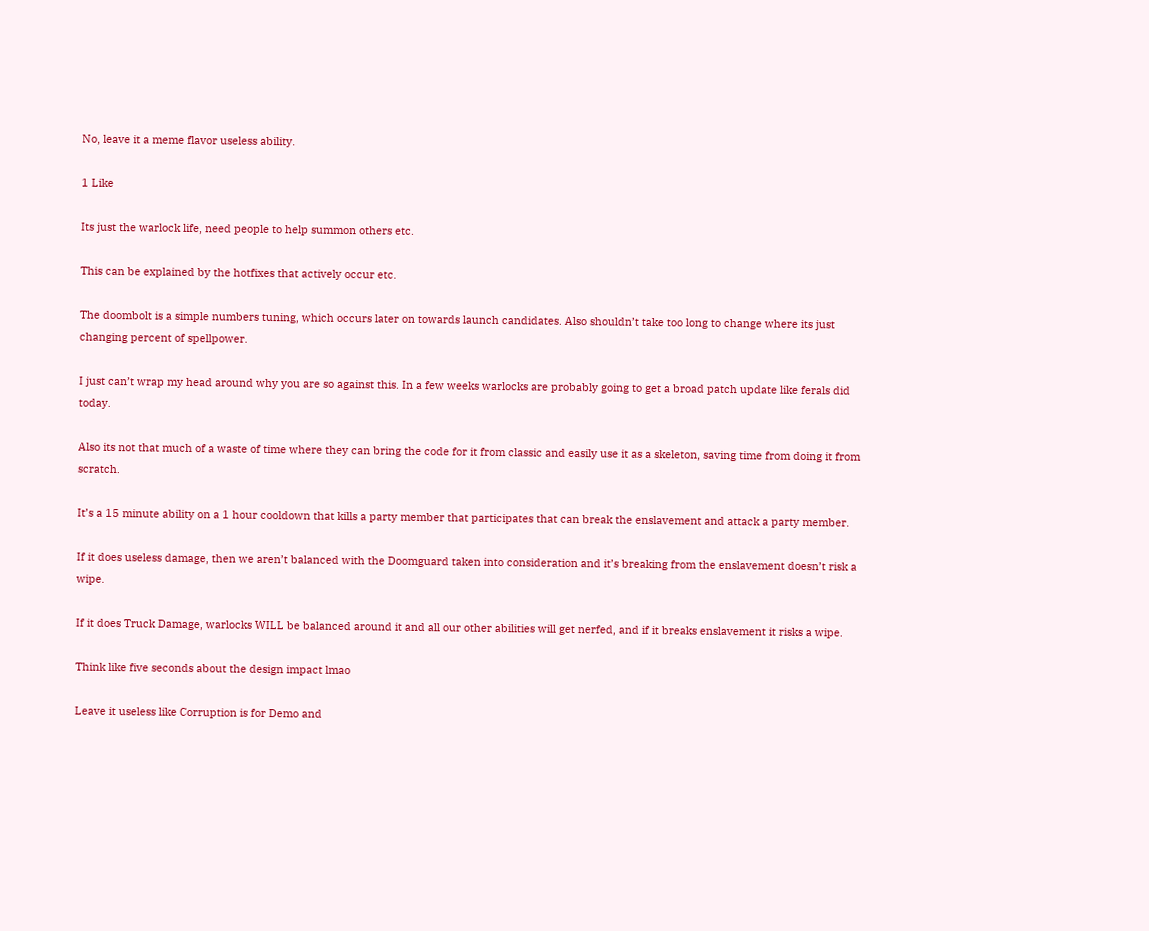No, leave it a meme flavor useless ability.

1 Like

Its just the warlock life, need people to help summon others etc.

This can be explained by the hotfixes that actively occur etc.

The doombolt is a simple numbers tuning, which occurs later on towards launch candidates. Also shouldn’t take too long to change where its just changing percent of spellpower.

I just can’t wrap my head around why you are so against this. In a few weeks warlocks are probably going to get a broad patch update like ferals did today.

Also its not that much of a waste of time where they can bring the code for it from classic and easily use it as a skeleton, saving time from doing it from scratch.

It’s a 15 minute ability on a 1 hour cooldown that kills a party member that participates that can break the enslavement and attack a party member.

If it does useless damage, then we aren’t balanced with the Doomguard taken into consideration and it’s breaking from the enslavement doesn’t risk a wipe.

If it does Truck Damage, warlocks WILL be balanced around it and all our other abilities will get nerfed, and if it breaks enslavement it risks a wipe.

Think like five seconds about the design impact lmao

Leave it useless like Corruption is for Demo and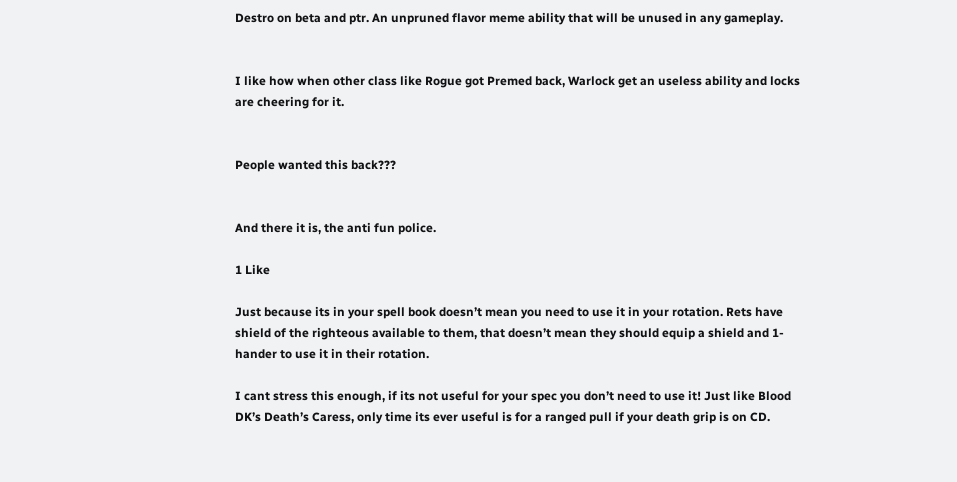Destro on beta and ptr. An unpruned flavor meme ability that will be unused in any gameplay.


I like how when other class like Rogue got Premed back, Warlock get an useless ability and locks are cheering for it.


People wanted this back???


And there it is, the anti fun police.

1 Like

Just because its in your spell book doesn’t mean you need to use it in your rotation. Rets have shield of the righteous available to them, that doesn’t mean they should equip a shield and 1-hander to use it in their rotation.

I cant stress this enough, if its not useful for your spec you don’t need to use it! Just like Blood DK’s Death’s Caress, only time its ever useful is for a ranged pull if your death grip is on CD.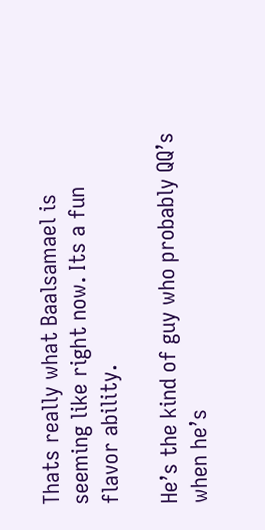Thats really what Baalsamael is seeming like right now. Its a fun flavor ability.

He’s the kind of guy who probably QQ’s when he’s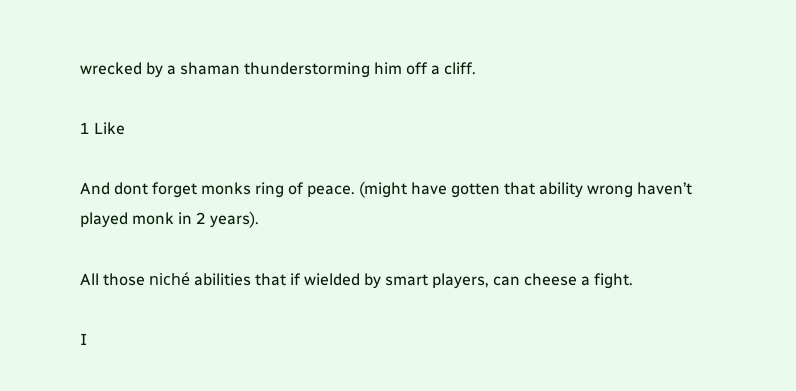wrecked by a shaman thunderstorming him off a cliff.

1 Like

And dont forget monks ring of peace. (might have gotten that ability wrong haven’t played monk in 2 years).

All those niché abilities that if wielded by smart players, can cheese a fight.

I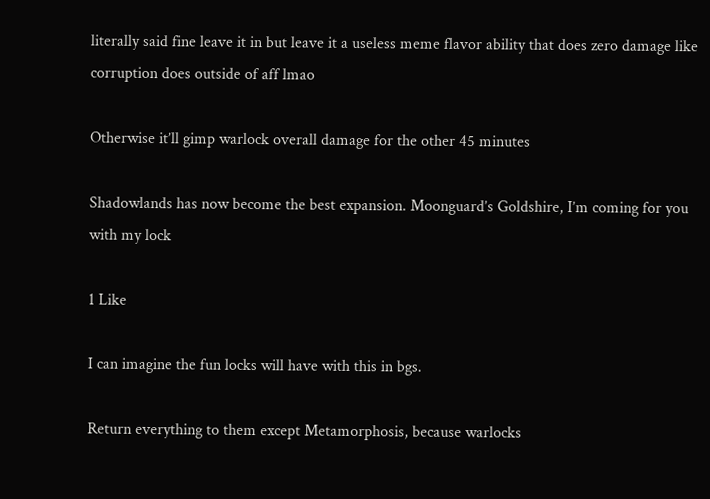literally said fine leave it in but leave it a useless meme flavor ability that does zero damage like corruption does outside of aff lmao

Otherwise it’ll gimp warlock overall damage for the other 45 minutes

Shadowlands has now become the best expansion. Moonguard’s Goldshire, I’m coming for you with my lock

1 Like

I can imagine the fun locks will have with this in bgs.

Return everything to them except Metamorphosis, because warlocks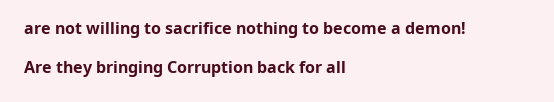are not willing to sacrifice nothing to become a demon!

Are they bringing Corruption back for all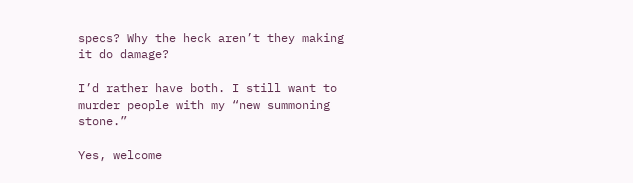specs? Why the heck aren’t they making it do damage?

I’d rather have both. I still want to murder people with my “new summoning stone.”

Yes, welcome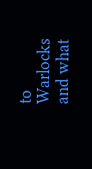to Warlocks and what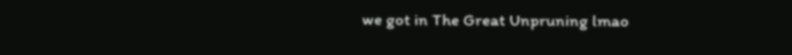we got in The Great Unpruning lmao